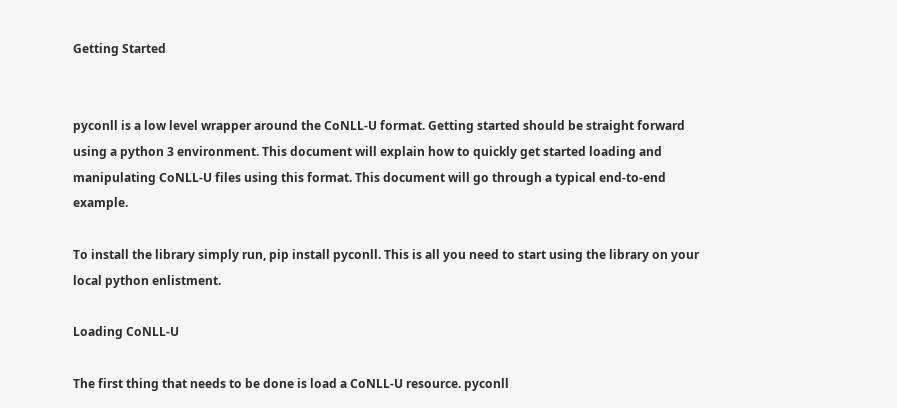Getting Started


pyconll is a low level wrapper around the CoNLL-U format. Getting started should be straight forward using a python 3 environment. This document will explain how to quickly get started loading and manipulating CoNLL-U files using this format. This document will go through a typical end-to-end example.

To install the library simply run, pip install pyconll. This is all you need to start using the library on your local python enlistment.

Loading CoNLL-U

The first thing that needs to be done is load a CoNLL-U resource. pyconll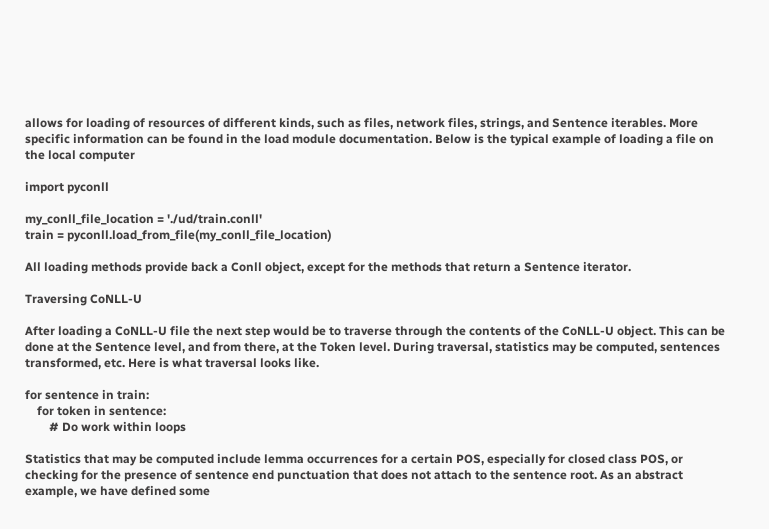allows for loading of resources of different kinds, such as files, network files, strings, and Sentence iterables. More specific information can be found in the load module documentation. Below is the typical example of loading a file on the local computer

import pyconll

my_conll_file_location = './ud/train.conll'
train = pyconll.load_from_file(my_conll_file_location)

All loading methods provide back a Conll object, except for the methods that return a Sentence iterator.

Traversing CoNLL-U

After loading a CoNLL-U file the next step would be to traverse through the contents of the CoNLL-U object. This can be done at the Sentence level, and from there, at the Token level. During traversal, statistics may be computed, sentences transformed, etc. Here is what traversal looks like.

for sentence in train:
    for token in sentence:
        # Do work within loops

Statistics that may be computed include lemma occurrences for a certain POS, especially for closed class POS, or checking for the presence of sentence end punctuation that does not attach to the sentence root. As an abstract example, we have defined some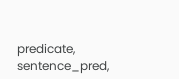predicate, sentence_pred,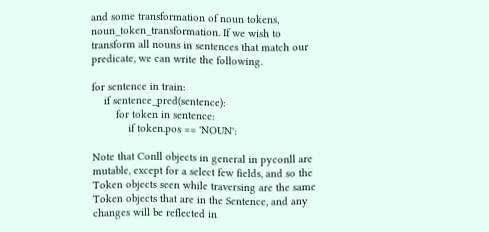and some transformation of noun tokens, noun_token_transformation. If we wish to transform all nouns in sentences that match our predicate, we can write the following.

for sentence in train:
    if sentence_pred(sentence):
        for token in sentence:
            if token.pos == 'NOUN':

Note that Conll objects in general in pyconll are mutable, except for a select few fields, and so the Token objects seen while traversing are the same Token objects that are in the Sentence, and any changes will be reflected in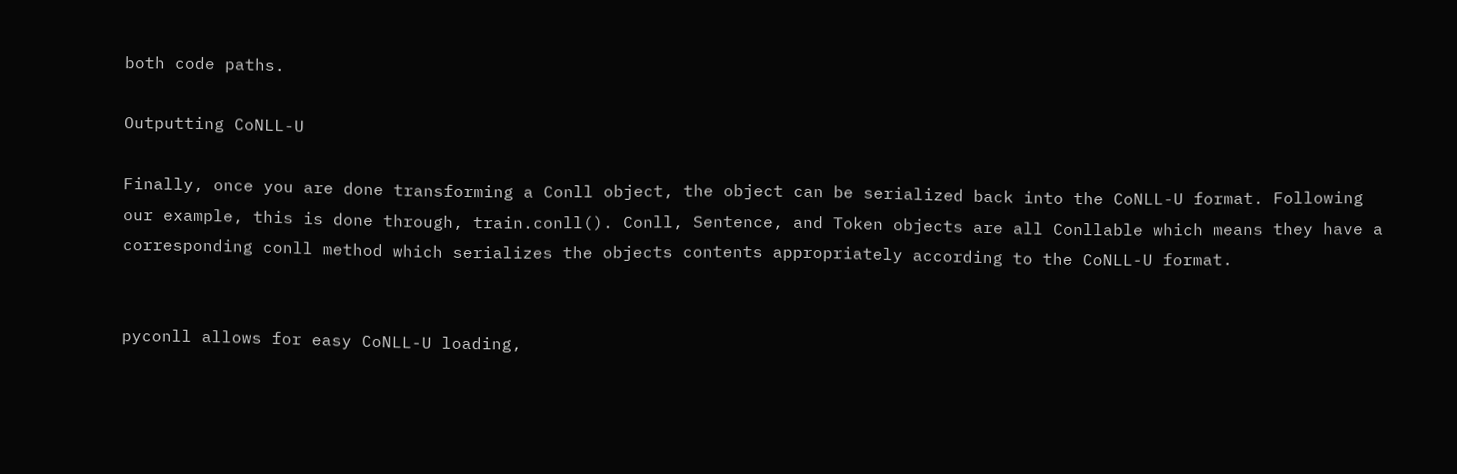both code paths.

Outputting CoNLL-U

Finally, once you are done transforming a Conll object, the object can be serialized back into the CoNLL-U format. Following our example, this is done through, train.conll(). Conll, Sentence, and Token objects are all Conllable which means they have a corresponding conll method which serializes the objects contents appropriately according to the CoNLL-U format.


pyconll allows for easy CoNLL-U loading,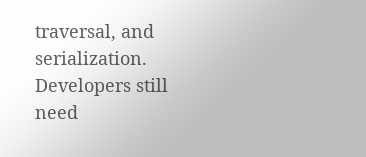traversal, and serialization. Developers still need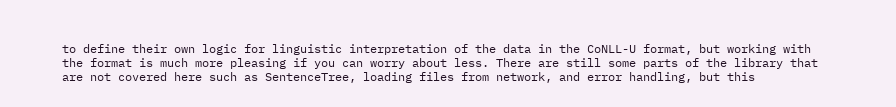to define their own logic for linguistic interpretation of the data in the CoNLL-U format, but working with the format is much more pleasing if you can worry about less. There are still some parts of the library that are not covered here such as SentenceTree, loading files from network, and error handling, but this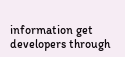information get developers through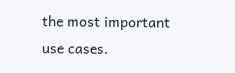the most important use cases.